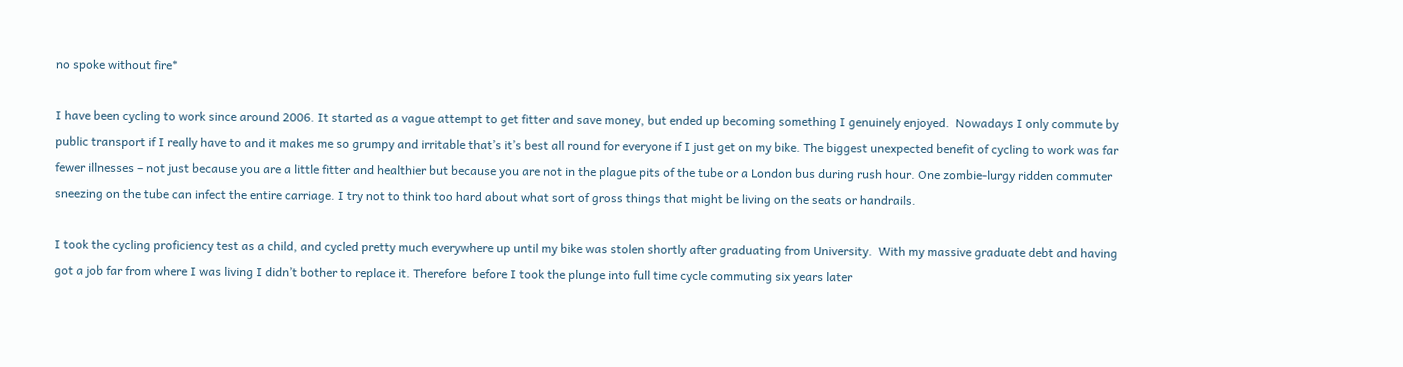no spoke without fire*

I have been cycling to work since around 2006. It started as a vague attempt to get fitter and save money, but ended up becoming something I genuinely enjoyed.  Nowadays I only commute by public transport if I really have to and it makes me so grumpy and irritable that’s it’s best all round for everyone if I just get on my bike. The biggest unexpected benefit of cycling to work was far fewer illnesses – not just because you are a little fitter and healthier but because you are not in the plague pits of the tube or a London bus during rush hour. One zombie-lurgy ridden commuter sneezing on the tube can infect the entire carriage. I try not to think too hard about what sort of gross things that might be living on the seats or handrails.

I took the cycling proficiency test as a child, and cycled pretty much everywhere up until my bike was stolen shortly after graduating from University.  With my massive graduate debt and having got a job far from where I was living I didn’t bother to replace it. Therefore  before I took the plunge into full time cycle commuting six years later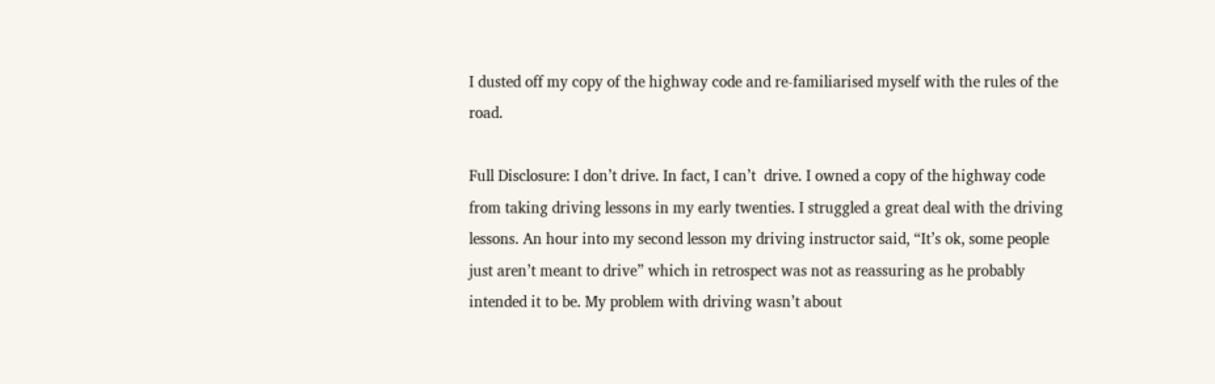I dusted off my copy of the highway code and re-familiarised myself with the rules of the road.

Full Disclosure: I don’t drive. In fact, I can’t  drive. I owned a copy of the highway code from taking driving lessons in my early twenties. I struggled a great deal with the driving lessons. An hour into my second lesson my driving instructor said, “It’s ok, some people just aren’t meant to drive” which in retrospect was not as reassuring as he probably intended it to be. My problem with driving wasn’t about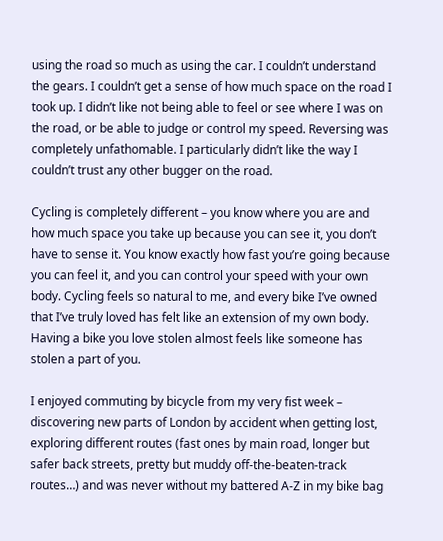using the road so much as using the car. I couldn’t understand the gears. I couldn’t get a sense of how much space on the road I took up. I didn’t like not being able to feel or see where I was on the road, or be able to judge or control my speed. Reversing was completely unfathomable. I particularly didn’t like the way I couldn’t trust any other bugger on the road.

Cycling is completely different – you know where you are and how much space you take up because you can see it, you don’t have to sense it. You know exactly how fast you’re going because you can feel it, and you can control your speed with your own body. Cycling feels so natural to me, and every bike I’ve owned that I’ve truly loved has felt like an extension of my own body. Having a bike you love stolen almost feels like someone has stolen a part of you.

I enjoyed commuting by bicycle from my very fist week – discovering new parts of London by accident when getting lost, exploring different routes (fast ones by main road, longer but safer back streets, pretty but muddy off-the-beaten-track routes…) and was never without my battered A-Z in my bike bag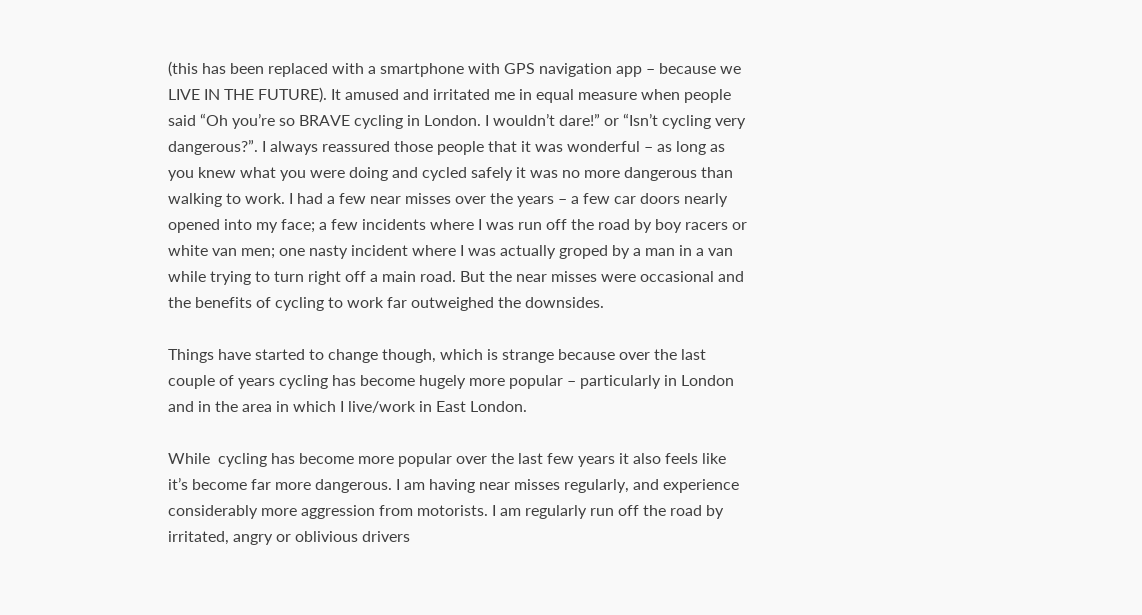(this has been replaced with a smartphone with GPS navigation app – because we LIVE IN THE FUTURE). It amused and irritated me in equal measure when people said “Oh you’re so BRAVE cycling in London. I wouldn’t dare!” or “Isn’t cycling very dangerous?”. I always reassured those people that it was wonderful – as long as you knew what you were doing and cycled safely it was no more dangerous than walking to work. I had a few near misses over the years – a few car doors nearly opened into my face; a few incidents where I was run off the road by boy racers or white van men; one nasty incident where I was actually groped by a man in a van while trying to turn right off a main road. But the near misses were occasional and the benefits of cycling to work far outweighed the downsides.

Things have started to change though, which is strange because over the last couple of years cycling has become hugely more popular – particularly in London and in the area in which I live/work in East London.

While  cycling has become more popular over the last few years it also feels like it’s become far more dangerous. I am having near misses regularly, and experience considerably more aggression from motorists. I am regularly run off the road by irritated, angry or oblivious drivers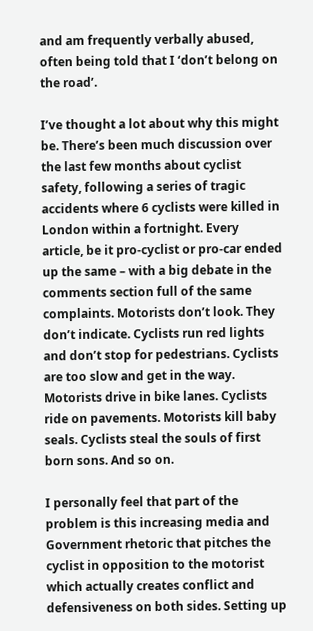and am frequently verbally abused, often being told that I ‘don’t belong on the road’.

I’ve thought a lot about why this might be. There’s been much discussion over the last few months about cyclist safety, following a series of tragic accidents where 6 cyclists were killed in London within a fortnight. Every article, be it pro-cyclist or pro-car ended up the same – with a big debate in the comments section full of the same complaints. Motorists don’t look. They don’t indicate. Cyclists run red lights and don’t stop for pedestrians. Cyclists are too slow and get in the way. Motorists drive in bike lanes. Cyclists ride on pavements. Motorists kill baby seals. Cyclists steal the souls of first born sons. And so on.

I personally feel that part of the problem is this increasing media and Government rhetoric that pitches the cyclist in opposition to the motorist which actually creates conflict and defensiveness on both sides. Setting up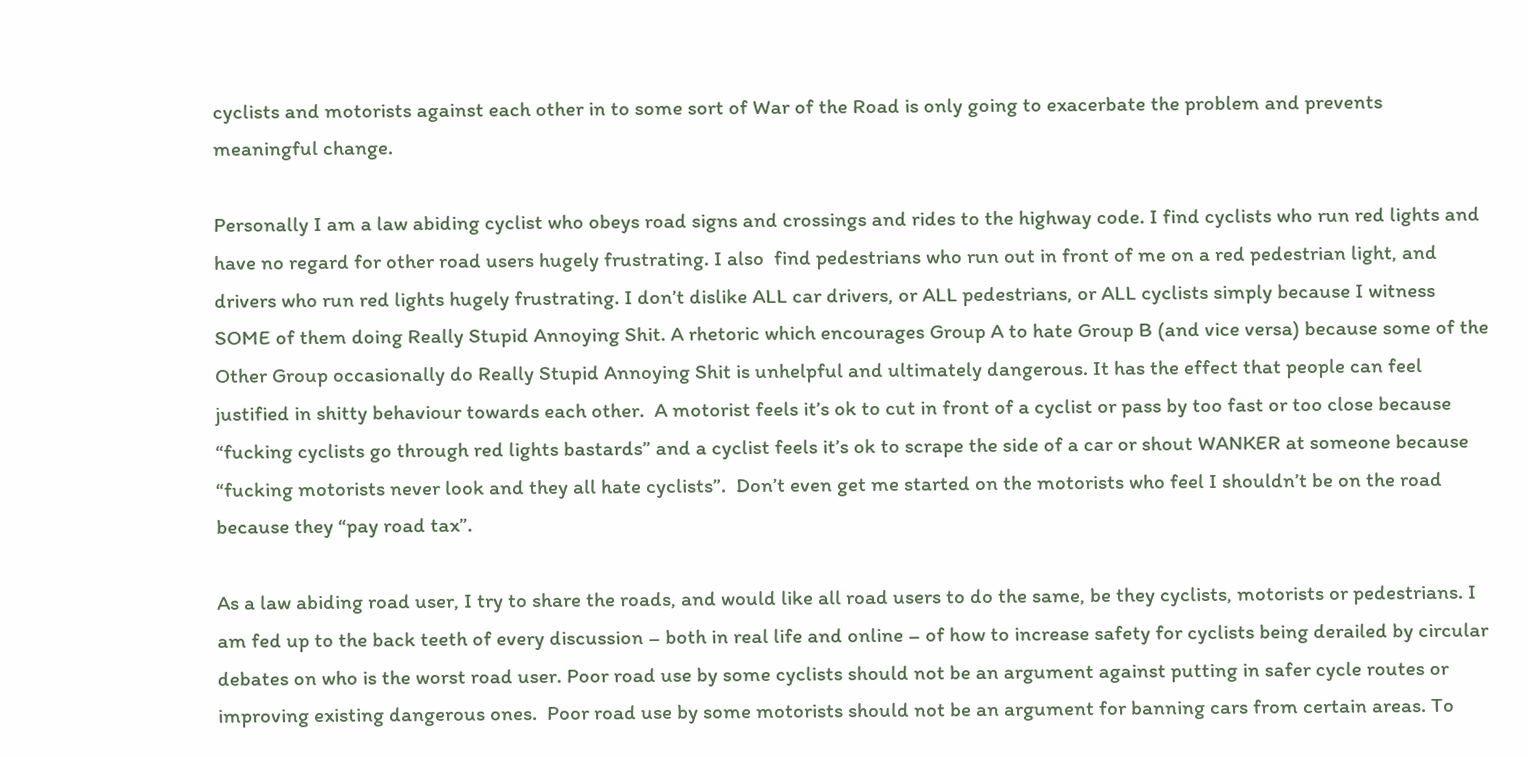cyclists and motorists against each other in to some sort of War of the Road is only going to exacerbate the problem and prevents meaningful change.

Personally I am a law abiding cyclist who obeys road signs and crossings and rides to the highway code. I find cyclists who run red lights and have no regard for other road users hugely frustrating. I also  find pedestrians who run out in front of me on a red pedestrian light, and drivers who run red lights hugely frustrating. I don’t dislike ALL car drivers, or ALL pedestrians, or ALL cyclists simply because I witness SOME of them doing Really Stupid Annoying Shit. A rhetoric which encourages Group A to hate Group B (and vice versa) because some of the Other Group occasionally do Really Stupid Annoying Shit is unhelpful and ultimately dangerous. It has the effect that people can feel justified in shitty behaviour towards each other.  A motorist feels it’s ok to cut in front of a cyclist or pass by too fast or too close because “fucking cyclists go through red lights bastards” and a cyclist feels it’s ok to scrape the side of a car or shout WANKER at someone because “fucking motorists never look and they all hate cyclists”.  Don’t even get me started on the motorists who feel I shouldn’t be on the road because they “pay road tax”.

As a law abiding road user, I try to share the roads, and would like all road users to do the same, be they cyclists, motorists or pedestrians. I am fed up to the back teeth of every discussion – both in real life and online – of how to increase safety for cyclists being derailed by circular debates on who is the worst road user. Poor road use by some cyclists should not be an argument against putting in safer cycle routes or improving existing dangerous ones.  Poor road use by some motorists should not be an argument for banning cars from certain areas. To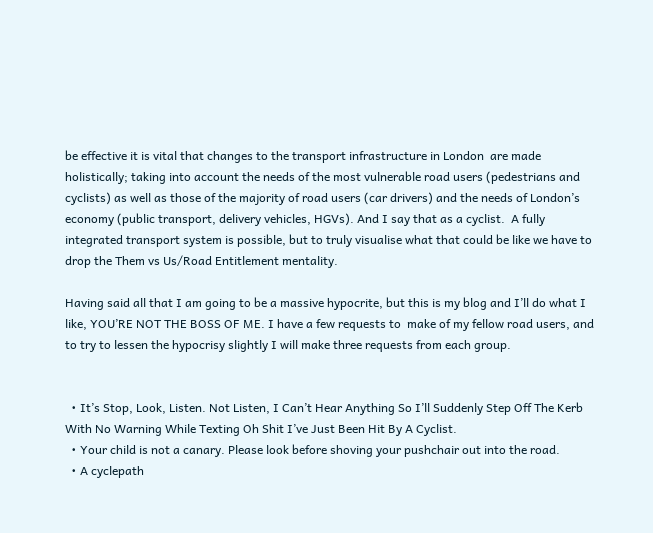be effective it is vital that changes to the transport infrastructure in London  are made holistically; taking into account the needs of the most vulnerable road users (pedestrians and cyclists) as well as those of the majority of road users (car drivers) and the needs of London’s economy (public transport, delivery vehicles, HGVs). And I say that as a cyclist.  A fully integrated transport system is possible, but to truly visualise what that could be like we have to drop the Them vs Us/Road Entitlement mentality.

Having said all that I am going to be a massive hypocrite, but this is my blog and I’ll do what I like, YOU’RE NOT THE BOSS OF ME. I have a few requests to  make of my fellow road users, and to try to lessen the hypocrisy slightly I will make three requests from each group.


  • It’s Stop, Look, Listen. Not Listen, I Can’t Hear Anything So I’ll Suddenly Step Off The Kerb With No Warning While Texting Oh Shit I’ve Just Been Hit By A Cyclist.
  • Your child is not a canary. Please look before shoving your pushchair out into the road.
  • A cyclepath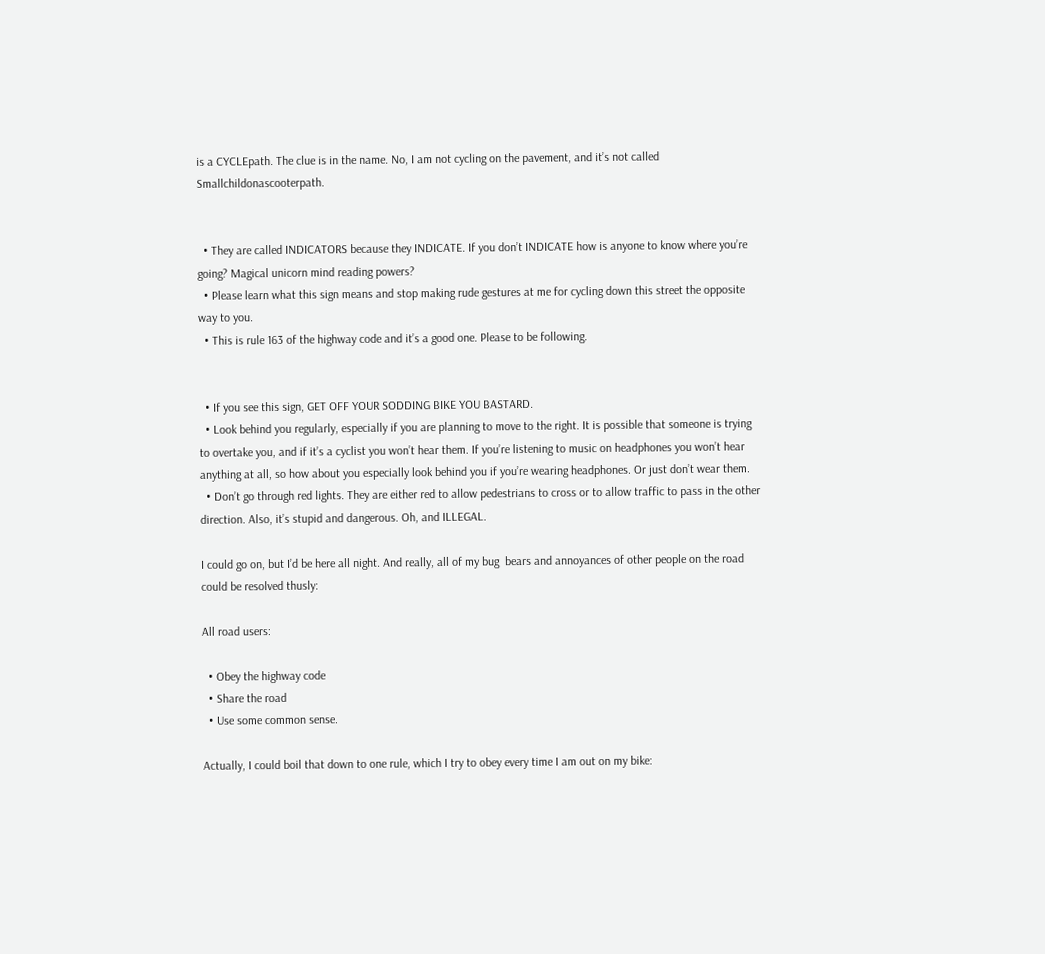is a CYCLEpath. The clue is in the name. No, I am not cycling on the pavement, and it’s not called Smallchildonascooterpath.


  • They are called INDICATORS because they INDICATE. If you don’t INDICATE how is anyone to know where you’re going? Magical unicorn mind reading powers?
  • Please learn what this sign means and stop making rude gestures at me for cycling down this street the opposite way to you.
  • This is rule 163 of the highway code and it’s a good one. Please to be following.


  • If you see this sign, GET OFF YOUR SODDING BIKE YOU BASTARD.
  • Look behind you regularly, especially if you are planning to move to the right. It is possible that someone is trying to overtake you, and if it’s a cyclist you won’t hear them. If you’re listening to music on headphones you won’t hear anything at all, so how about you especially look behind you if you’re wearing headphones. Or just don’t wear them.
  • Don’t go through red lights. They are either red to allow pedestrians to cross or to allow traffic to pass in the other direction. Also, it’s stupid and dangerous. Oh, and ILLEGAL.

I could go on, but I’d be here all night. And really, all of my bug  bears and annoyances of other people on the road could be resolved thusly:

All road users:

  • Obey the highway code
  • Share the road
  • Use some common sense.

Actually, I could boil that down to one rule, which I try to obey every time I am out on my bike: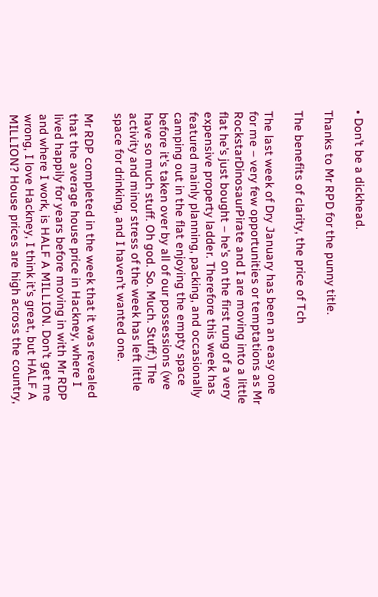• Don’t be a dickhead.

Thanks to Mr RPD for the punny title.

The benefits of clarity, the price of Tch

The last week of Dry January has been an easy one for me – very few opportunities or temptations as Mr RockstarDinosaurPirate and I are moving into a little flat he’s just bought – he’s on the first rung of a very expensive property ladder. Therefore this week has featured mainly planning, packing, and occasionally camping out in the flat enjoying the empty space before it’s taken over by all of our possessions (we have so much stuff. Oh god. So. Much. Stuff.) The activity and minor stress of the week has left little space for drinking, and I haven’t wanted one.

Mr RDP completed in the week that it was revealed that the average house price in Hackney, where I lived happily for years before moving in with Mr RDP and where I work, is HALF A MILLION. Don’t get me wrong, I love Hackney, I think it’s great, but HALF A MILLION? House prices are high across the country,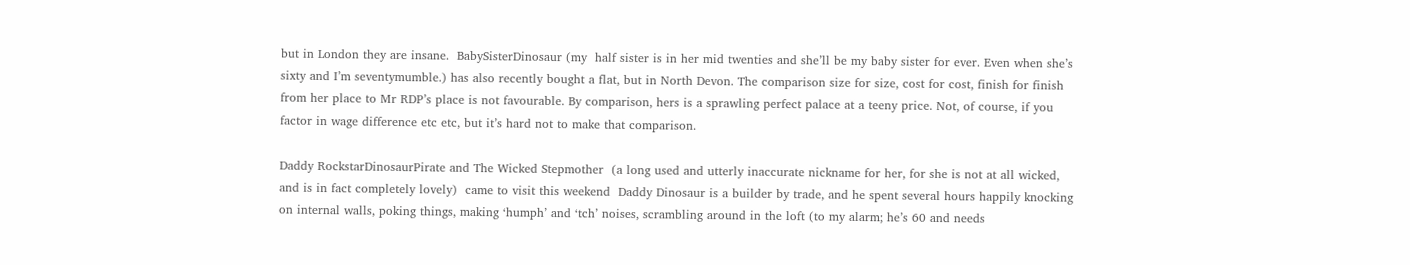but in London they are insane.  BabySisterDinosaur (my  half sister is in her mid twenties and she’ll be my baby sister for ever. Even when she’s sixty and I’m seventymumble.) has also recently bought a flat, but in North Devon. The comparison size for size, cost for cost, finish for finish from her place to Mr RDP’s place is not favourable. By comparison, hers is a sprawling perfect palace at a teeny price. Not, of course, if you factor in wage difference etc etc, but it’s hard not to make that comparison.

Daddy RockstarDinosaurPirate and The Wicked Stepmother  (a long used and utterly inaccurate nickname for her, for she is not at all wicked, and is in fact completely lovely)  came to visit this weekend  Daddy Dinosaur is a builder by trade, and he spent several hours happily knocking on internal walls, poking things, making ‘humph’ and ‘tch’ noises, scrambling around in the loft (to my alarm; he’s 60 and needs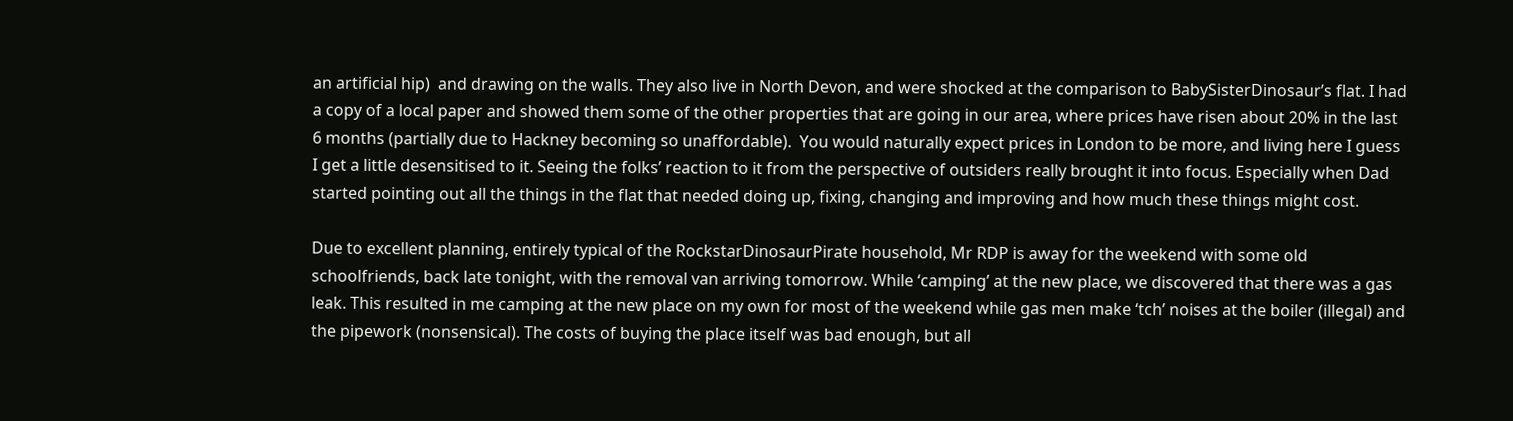an artificial hip)  and drawing on the walls. They also live in North Devon, and were shocked at the comparison to BabySisterDinosaur’s flat. I had a copy of a local paper and showed them some of the other properties that are going in our area, where prices have risen about 20% in the last 6 months (partially due to Hackney becoming so unaffordable).  You would naturally expect prices in London to be more, and living here I guess I get a little desensitised to it. Seeing the folks’ reaction to it from the perspective of outsiders really brought it into focus. Especially when Dad started pointing out all the things in the flat that needed doing up, fixing, changing and improving and how much these things might cost.

Due to excellent planning, entirely typical of the RockstarDinosaurPirate household, Mr RDP is away for the weekend with some old schoolfriends, back late tonight, with the removal van arriving tomorrow. While ‘camping’ at the new place, we discovered that there was a gas leak. This resulted in me camping at the new place on my own for most of the weekend while gas men make ‘tch’ noises at the boiler (illegal) and the pipework (nonsensical). The costs of buying the place itself was bad enough, but all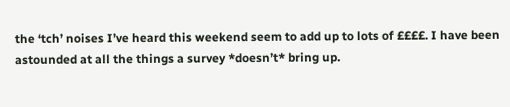the ‘tch’ noises I’ve heard this weekend seem to add up to lots of ££££. I have been astounded at all the things a survey *doesn’t* bring up.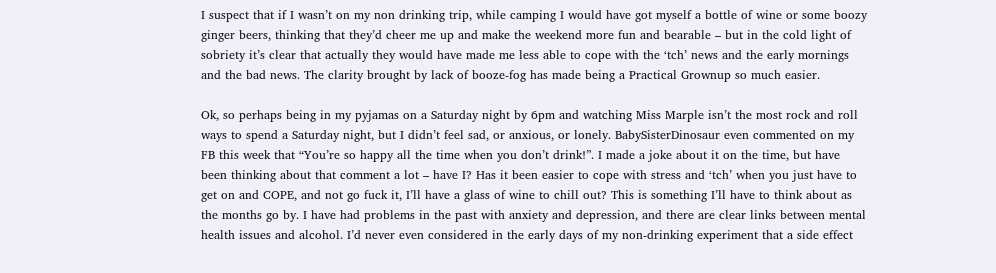I suspect that if I wasn’t on my non drinking trip, while camping I would have got myself a bottle of wine or some boozy ginger beers, thinking that they’d cheer me up and make the weekend more fun and bearable – but in the cold light of sobriety it’s clear that actually they would have made me less able to cope with the ‘tch’ news and the early mornings and the bad news. The clarity brought by lack of booze-fog has made being a Practical Grownup so much easier.

Ok, so perhaps being in my pyjamas on a Saturday night by 6pm and watching Miss Marple isn’t the most rock and roll ways to spend a Saturday night, but I didn’t feel sad, or anxious, or lonely. BabySisterDinosaur even commented on my FB this week that “You’re so happy all the time when you don’t drink!”. I made a joke about it on the time, but have been thinking about that comment a lot – have I? Has it been easier to cope with stress and ‘tch’ when you just have to get on and COPE, and not go fuck it, I’ll have a glass of wine to chill out? This is something I’ll have to think about as the months go by. I have had problems in the past with anxiety and depression, and there are clear links between mental health issues and alcohol. I’d never even considered in the early days of my non-drinking experiment that a side effect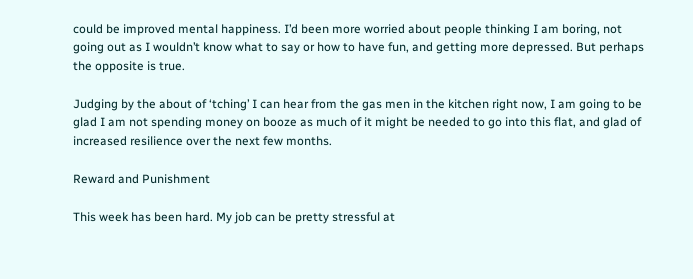could be improved mental happiness. I’d been more worried about people thinking I am boring, not going out as I wouldn’t know what to say or how to have fun, and getting more depressed. But perhaps the opposite is true.

Judging by the about of ‘tching’ I can hear from the gas men in the kitchen right now, I am going to be glad I am not spending money on booze as much of it might be needed to go into this flat, and glad of increased resilience over the next few months.

Reward and Punishment

This week has been hard. My job can be pretty stressful at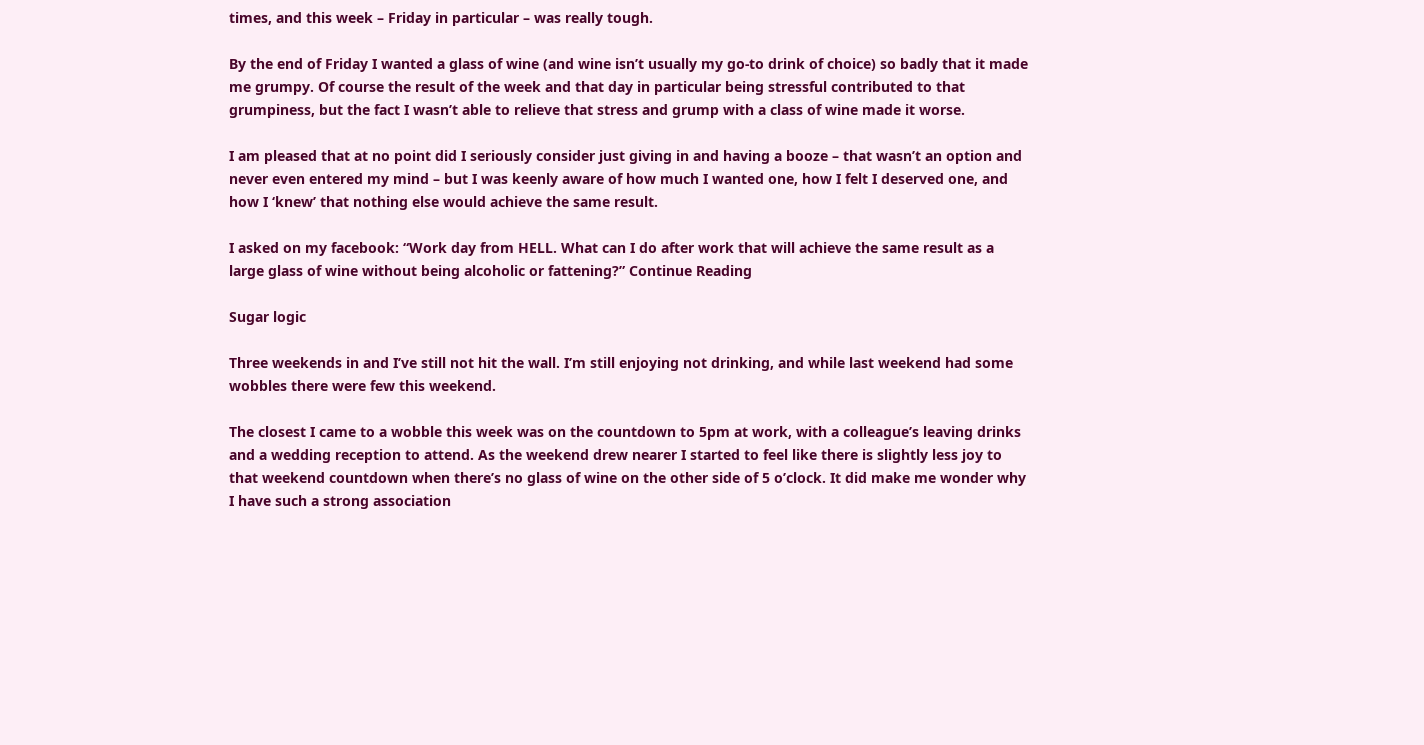times, and this week – Friday in particular – was really tough.

By the end of Friday I wanted a glass of wine (and wine isn’t usually my go-to drink of choice) so badly that it made me grumpy. Of course the result of the week and that day in particular being stressful contributed to that grumpiness, but the fact I wasn’t able to relieve that stress and grump with a class of wine made it worse.

I am pleased that at no point did I seriously consider just giving in and having a booze – that wasn’t an option and never even entered my mind – but I was keenly aware of how much I wanted one, how I felt I deserved one, and how I ‘knew’ that nothing else would achieve the same result.

I asked on my facebook: “Work day from HELL. What can I do after work that will achieve the same result as a large glass of wine without being alcoholic or fattening?” Continue Reading

Sugar logic

Three weekends in and I’ve still not hit the wall. I’m still enjoying not drinking, and while last weekend had some wobbles there were few this weekend.

The closest I came to a wobble this week was on the countdown to 5pm at work, with a colleague’s leaving drinks and a wedding reception to attend. As the weekend drew nearer I started to feel like there is slightly less joy to that weekend countdown when there’s no glass of wine on the other side of 5 o’clock. It did make me wonder why I have such a strong association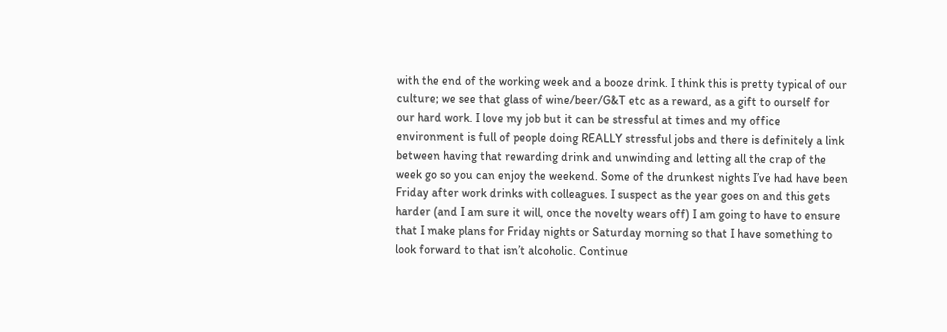with the end of the working week and a booze drink. I think this is pretty typical of our culture; we see that glass of wine/beer/G&T etc as a reward, as a gift to ourself for our hard work. I love my job but it can be stressful at times and my office environment is full of people doing REALLY stressful jobs and there is definitely a link between having that rewarding drink and unwinding and letting all the crap of the week go so you can enjoy the weekend. Some of the drunkest nights I’ve had have been Friday after work drinks with colleagues. I suspect as the year goes on and this gets harder (and I am sure it will, once the novelty wears off) I am going to have to ensure that I make plans for Friday nights or Saturday morning so that I have something to look forward to that isn’t alcoholic. Continue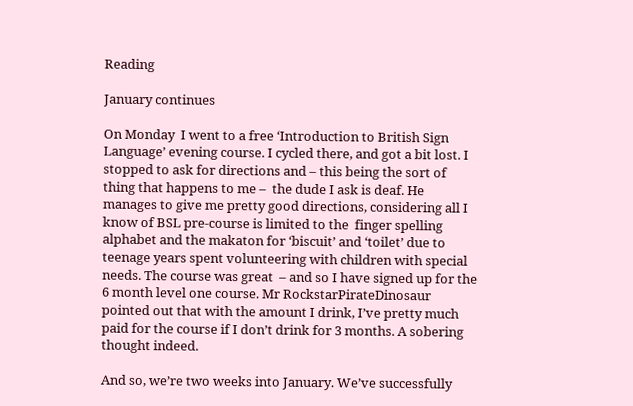Reading

January continues

On Monday  I went to a free ‘Introduction to British Sign Language’ evening course. I cycled there, and got a bit lost. I stopped to ask for directions and – this being the sort of thing that happens to me –  the dude I ask is deaf. He manages to give me pretty good directions, considering all I know of BSL pre-course is limited to the  finger spelling alphabet and the makaton for ‘biscuit’ and ‘toilet’ due to teenage years spent volunteering with children with special needs. The course was great  – and so I have signed up for the 6 month level one course. Mr RockstarPirateDinosaur pointed out that with the amount I drink, I’ve pretty much paid for the course if I don’t drink for 3 months. A sobering thought indeed.

And so, we’re two weeks into January. We’ve successfully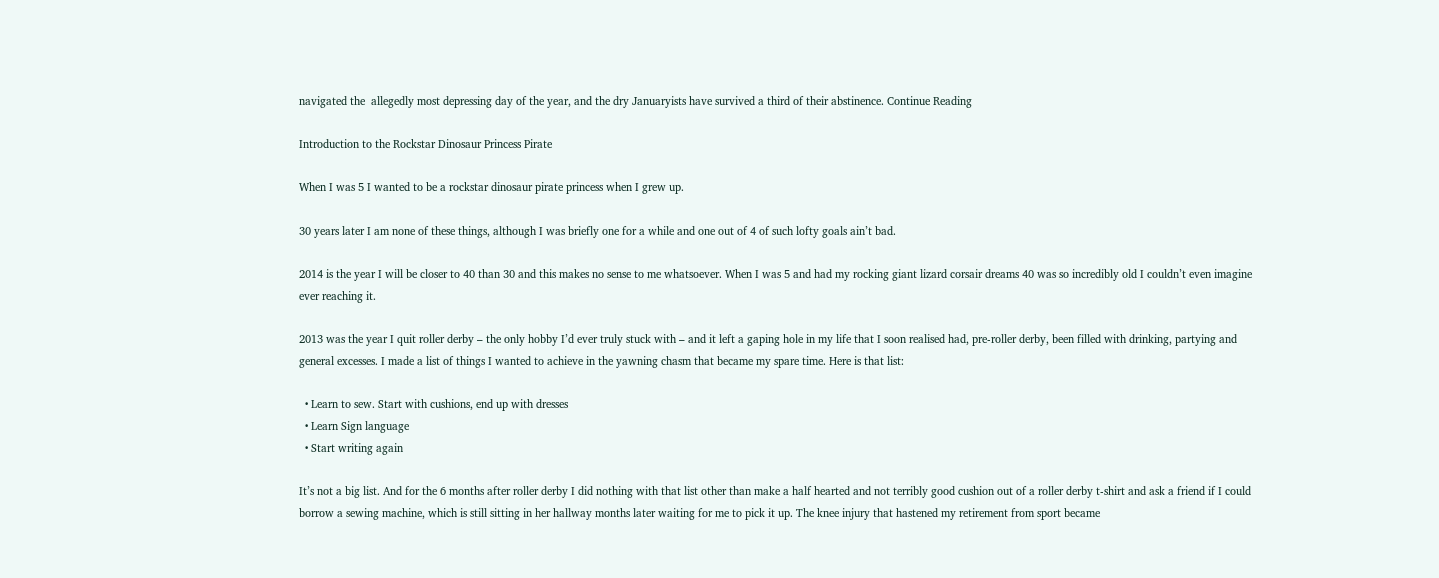navigated the  allegedly most depressing day of the year, and the dry Januaryists have survived a third of their abstinence. Continue Reading

Introduction to the Rockstar Dinosaur Princess Pirate

When I was 5 I wanted to be a rockstar dinosaur pirate princess when I grew up.

30 years later I am none of these things, although I was briefly one for a while and one out of 4 of such lofty goals ain’t bad.

2014 is the year I will be closer to 40 than 30 and this makes no sense to me whatsoever. When I was 5 and had my rocking giant lizard corsair dreams 40 was so incredibly old I couldn’t even imagine ever reaching it.

2013 was the year I quit roller derby – the only hobby I’d ever truly stuck with – and it left a gaping hole in my life that I soon realised had, pre-roller derby, been filled with drinking, partying and general excesses. I made a list of things I wanted to achieve in the yawning chasm that became my spare time. Here is that list:

  • Learn to sew. Start with cushions, end up with dresses
  • Learn Sign language
  • Start writing again

It’s not a big list. And for the 6 months after roller derby I did nothing with that list other than make a half hearted and not terribly good cushion out of a roller derby t-shirt and ask a friend if I could borrow a sewing machine, which is still sitting in her hallway months later waiting for me to pick it up. The knee injury that hastened my retirement from sport became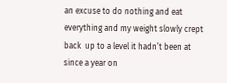an excuse to do nothing and eat everything and my weight slowly crept back  up to a level it hadn’t been at since a year on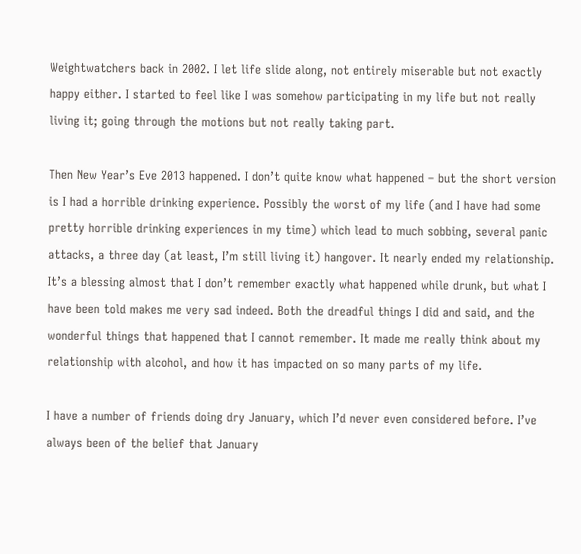Weightwatchers back in 2002. I let life slide along, not entirely miserable but not exactly happy either. I started to feel like I was somehow participating in my life but not really living it; going through the motions but not really taking part.

Then New Year’s Eve 2013 happened. I don’t quite know what happened – but the short version is I had a horrible drinking experience. Possibly the worst of my life (and I have had some pretty horrible drinking experiences in my time) which lead to much sobbing, several panic attacks, a three day (at least, I’m still living it) hangover. It nearly ended my relationship. It’s a blessing almost that I don’t remember exactly what happened while drunk, but what I have been told makes me very sad indeed. Both the dreadful things I did and said, and the wonderful things that happened that I cannot remember. It made me really think about my relationship with alcohol, and how it has impacted on so many parts of my life.

I have a number of friends doing dry January, which I’d never even considered before. I’ve always been of the belief that January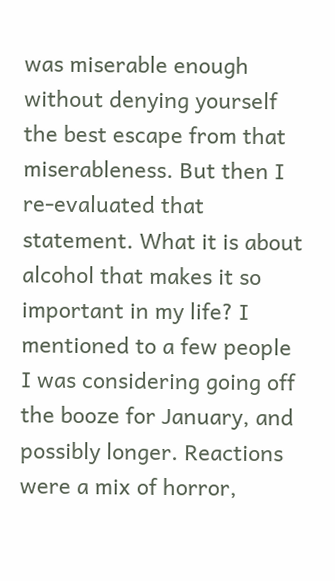was miserable enough without denying yourself the best escape from that miserableness. But then I re-evaluated that statement. What it is about alcohol that makes it so important in my life? I mentioned to a few people I was considering going off the booze for January, and possibly longer. Reactions were a mix of horror,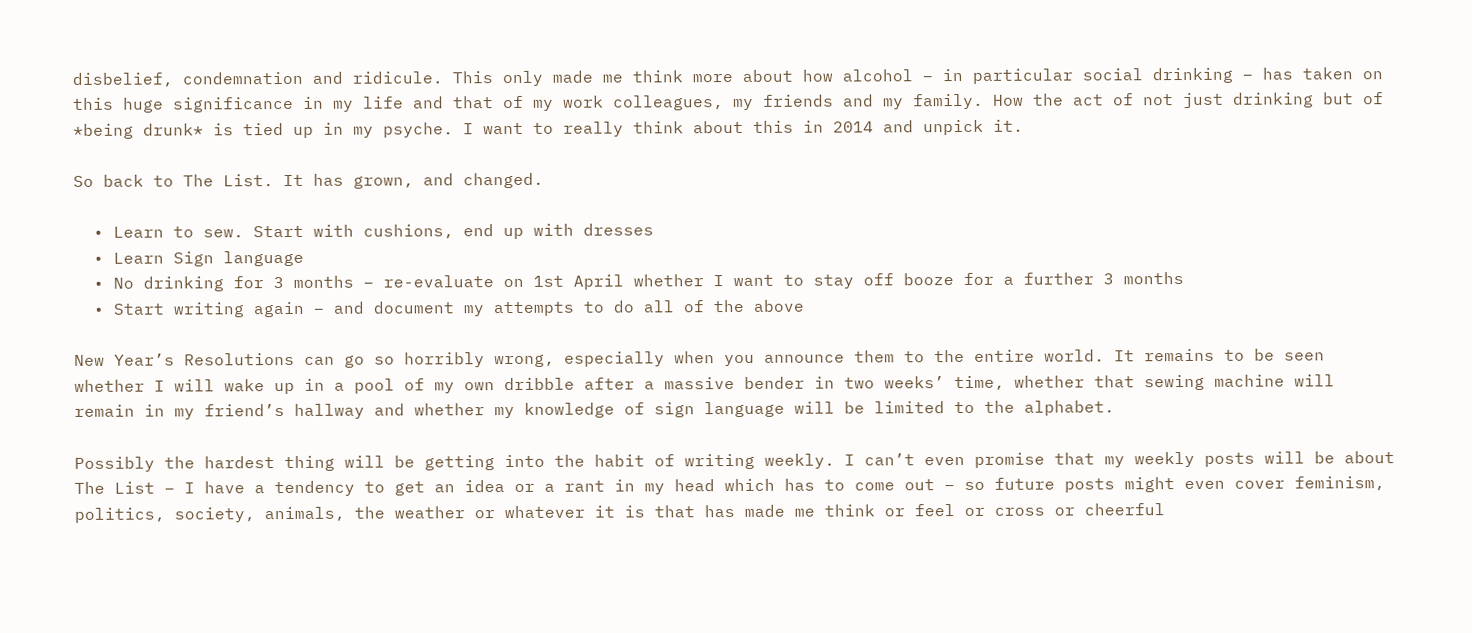disbelief, condemnation and ridicule. This only made me think more about how alcohol – in particular social drinking – has taken on this huge significance in my life and that of my work colleagues, my friends and my family. How the act of not just drinking but of *being drunk* is tied up in my psyche. I want to really think about this in 2014 and unpick it.

So back to The List. It has grown, and changed.

  • Learn to sew. Start with cushions, end up with dresses
  • Learn Sign language
  • No drinking for 3 months – re-evaluate on 1st April whether I want to stay off booze for a further 3 months
  • Start writing again – and document my attempts to do all of the above

New Year’s Resolutions can go so horribly wrong, especially when you announce them to the entire world. It remains to be seen whether I will wake up in a pool of my own dribble after a massive bender in two weeks’ time, whether that sewing machine will remain in my friend’s hallway and whether my knowledge of sign language will be limited to the alphabet.

Possibly the hardest thing will be getting into the habit of writing weekly. I can’t even promise that my weekly posts will be about The List – I have a tendency to get an idea or a rant in my head which has to come out – so future posts might even cover feminism, politics, society, animals, the weather or whatever it is that has made me think or feel or cross or cheerful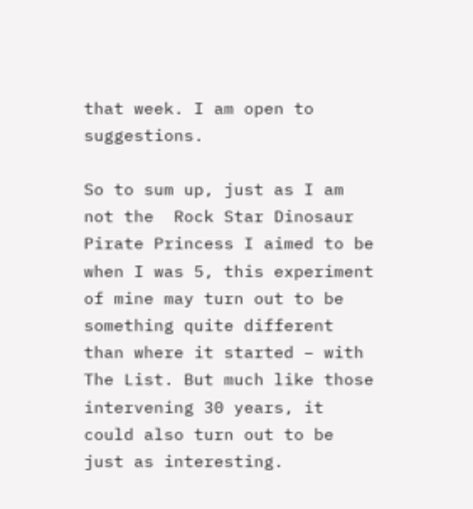that week. I am open to suggestions.

So to sum up, just as I am not the  Rock Star Dinosaur Pirate Princess I aimed to be when I was 5, this experiment of mine may turn out to be something quite different than where it started – with The List. But much like those intervening 30 years, it could also turn out to be just as interesting.